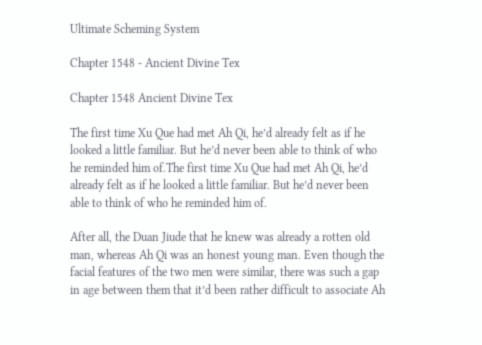Ultimate Scheming System

Chapter 1548 - Ancient Divine Tex

Chapter 1548 Ancient Divine Tex

The first time Xu Que had met Ah Qi, he’d already felt as if he looked a little familiar. But he’d never been able to think of who he reminded him of.The first time Xu Que had met Ah Qi, he’d already felt as if he looked a little familiar. But he’d never been able to think of who he reminded him of.

After all, the Duan Jiude that he knew was already a rotten old man, whereas Ah Qi was an honest young man. Even though the facial features of the two men were similar, there was such a gap in age between them that it’d been rather difficult to associate Ah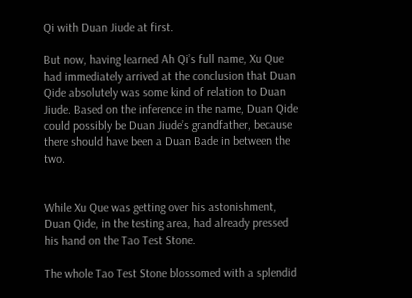Qi with Duan Jiude at first.

But now, having learned Ah Qi’s full name, Xu Que had immediately arrived at the conclusion that Duan Qide absolutely was some kind of relation to Duan Jiude. Based on the inference in the name, Duan Qide could possibly be Duan Jiude’s grandfather, because there should have been a Duan Bade in between the two.


While Xu Que was getting over his astonishment, Duan Qide, in the testing area, had already pressed his hand on the Tao Test Stone.

The whole Tao Test Stone blossomed with a splendid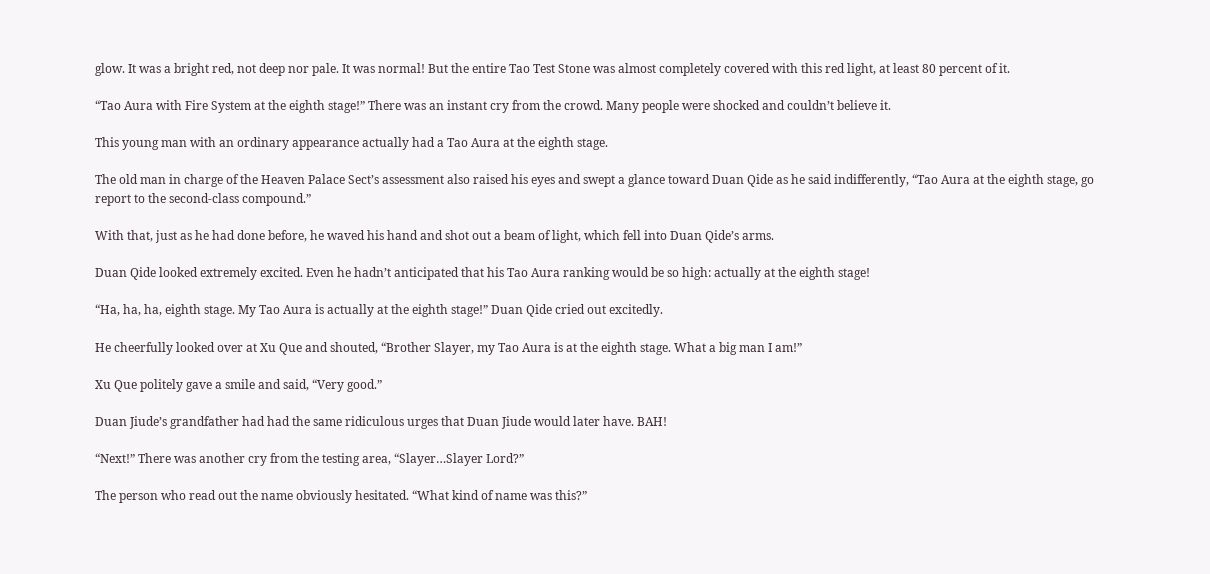glow. It was a bright red, not deep nor pale. It was normal! But the entire Tao Test Stone was almost completely covered with this red light, at least 80 percent of it.

“Tao Aura with Fire System at the eighth stage!” There was an instant cry from the crowd. Many people were shocked and couldn’t believe it.

This young man with an ordinary appearance actually had a Tao Aura at the eighth stage.

The old man in charge of the Heaven Palace Sect’s assessment also raised his eyes and swept a glance toward Duan Qide as he said indifferently, “Tao Aura at the eighth stage, go report to the second-class compound.”

With that, just as he had done before, he waved his hand and shot out a beam of light, which fell into Duan Qide’s arms.

Duan Qide looked extremely excited. Even he hadn’t anticipated that his Tao Aura ranking would be so high: actually at the eighth stage!

“Ha, ha, ha, eighth stage. My Tao Aura is actually at the eighth stage!” Duan Qide cried out excitedly.

He cheerfully looked over at Xu Que and shouted, “Brother Slayer, my Tao Aura is at the eighth stage. What a big man I am!”

Xu Que politely gave a smile and said, “Very good.”

Duan Jiude’s grandfather had had the same ridiculous urges that Duan Jiude would later have. BAH!

“Next!” There was another cry from the testing area, “Slayer…Slayer Lord?”

The person who read out the name obviously hesitated. “What kind of name was this?”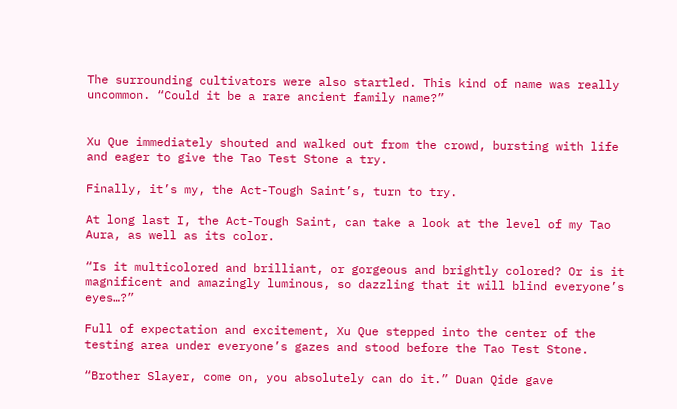The surrounding cultivators were also startled. This kind of name was really uncommon. “Could it be a rare ancient family name?”


Xu Que immediately shouted and walked out from the crowd, bursting with life and eager to give the Tao Test Stone a try.

Finally, it’s my, the Act-Tough Saint’s, turn to try.

At long last I, the Act-Tough Saint, can take a look at the level of my Tao Aura, as well as its color.

“Is it multicolored and brilliant, or gorgeous and brightly colored? Or is it magnificent and amazingly luminous, so dazzling that it will blind everyone’s eyes…?”

Full of expectation and excitement, Xu Que stepped into the center of the testing area under everyone’s gazes and stood before the Tao Test Stone.

“Brother Slayer, come on, you absolutely can do it.” Duan Qide gave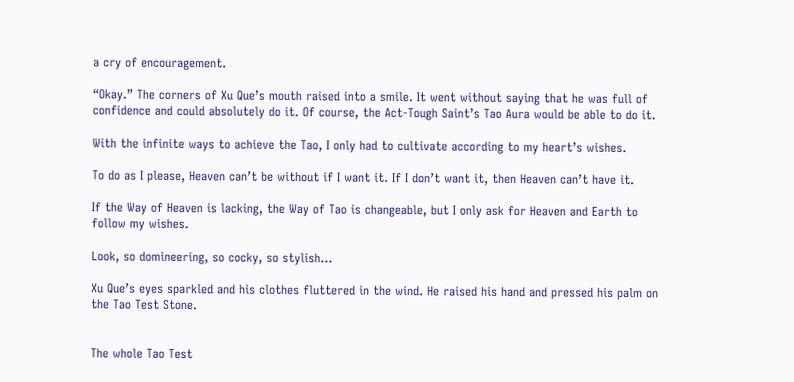a cry of encouragement.

“Okay.” The corners of Xu Que’s mouth raised into a smile. It went without saying that he was full of confidence and could absolutely do it. Of course, the Act-Tough Saint’s Tao Aura would be able to do it.

With the infinite ways to achieve the Tao, I only had to cultivate according to my heart’s wishes.

To do as I please, Heaven can’t be without if I want it. If I don’t want it, then Heaven can’t have it.

If the Way of Heaven is lacking, the Way of Tao is changeable, but I only ask for Heaven and Earth to follow my wishes.

Look, so domineering, so cocky, so stylish…

Xu Que’s eyes sparkled and his clothes fluttered in the wind. He raised his hand and pressed his palm on the Tao Test Stone.


The whole Tao Test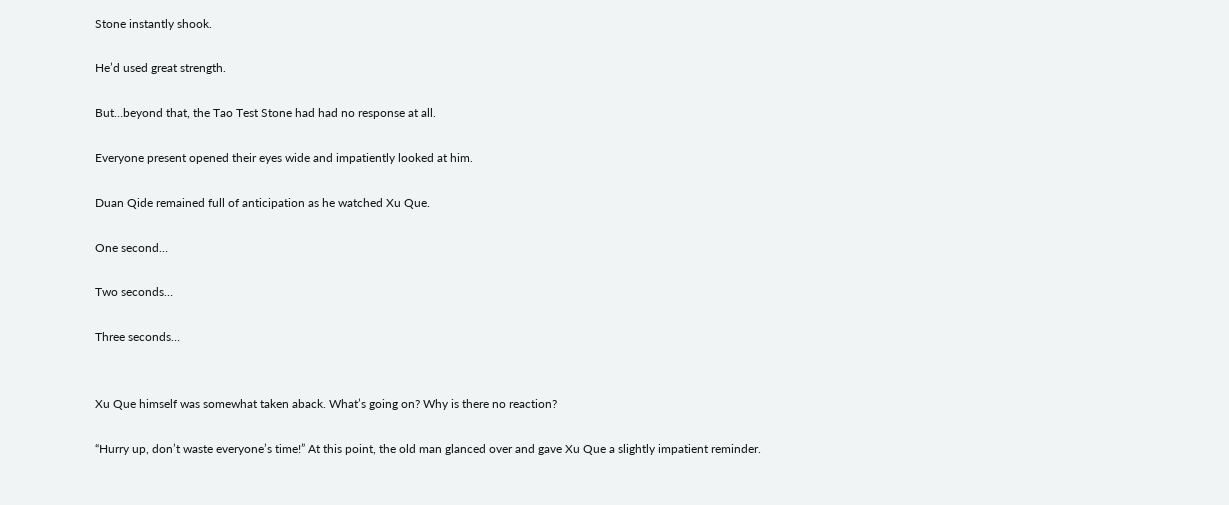Stone instantly shook.

He’d used great strength.

But…beyond that, the Tao Test Stone had had no response at all.

Everyone present opened their eyes wide and impatiently looked at him.

Duan Qide remained full of anticipation as he watched Xu Que.

One second…

Two seconds…

Three seconds…


Xu Que himself was somewhat taken aback. What’s going on? Why is there no reaction?

“Hurry up, don’t waste everyone’s time!” At this point, the old man glanced over and gave Xu Que a slightly impatient reminder.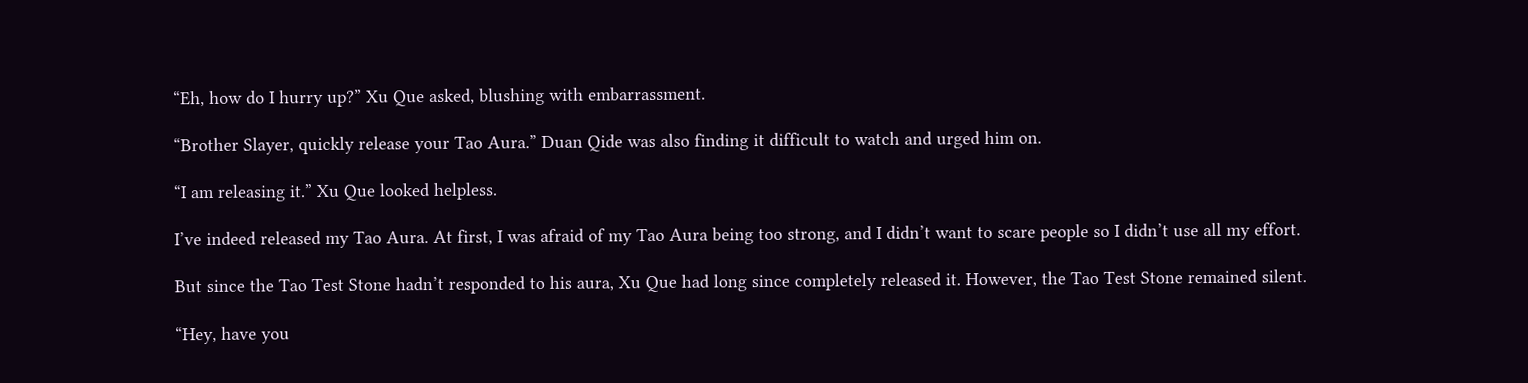“Eh, how do I hurry up?” Xu Que asked, blushing with embarrassment.

“Brother Slayer, quickly release your Tao Aura.” Duan Qide was also finding it difficult to watch and urged him on.

“I am releasing it.” Xu Que looked helpless.

I’ve indeed released my Tao Aura. At first, I was afraid of my Tao Aura being too strong, and I didn’t want to scare people so I didn’t use all my effort.

But since the Tao Test Stone hadn’t responded to his aura, Xu Que had long since completely released it. However, the Tao Test Stone remained silent.

“Hey, have you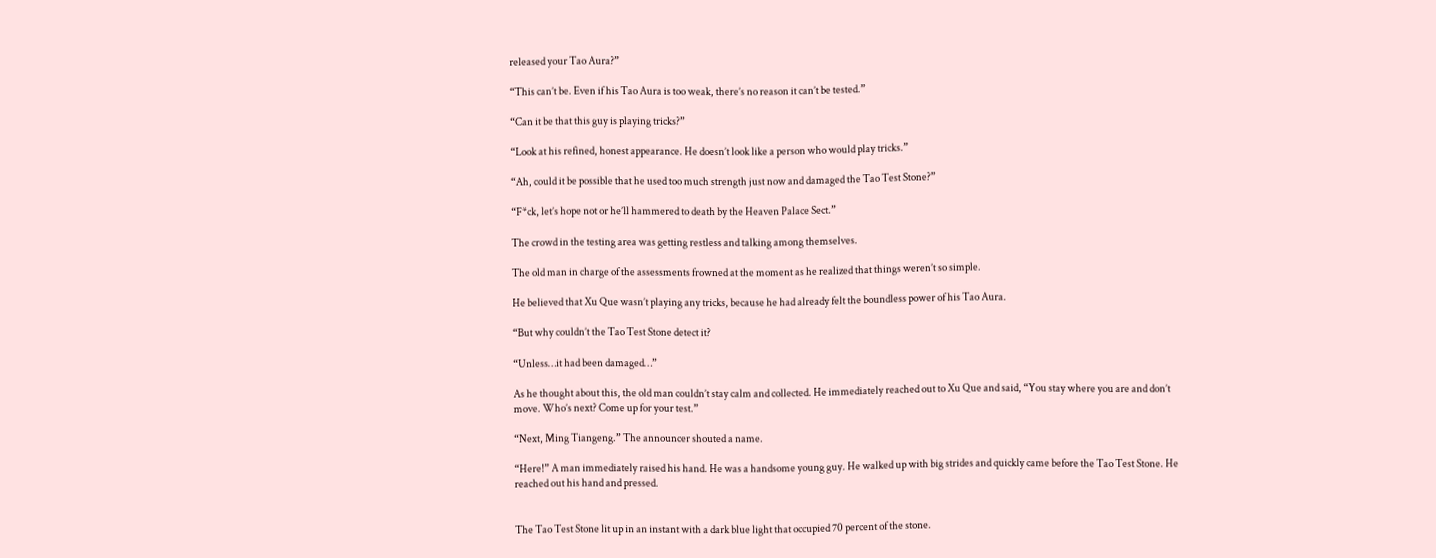released your Tao Aura?”

“This can’t be. Even if his Tao Aura is too weak, there’s no reason it can’t be tested.”

“Can it be that this guy is playing tricks?”

“Look at his refined, honest appearance. He doesn’t look like a person who would play tricks.”

“Ah, could it be possible that he used too much strength just now and damaged the Tao Test Stone?”

“F*ck, let’s hope not or he’ll hammered to death by the Heaven Palace Sect.”

The crowd in the testing area was getting restless and talking among themselves.

The old man in charge of the assessments frowned at the moment as he realized that things weren’t so simple.

He believed that Xu Que wasn’t playing any tricks, because he had already felt the boundless power of his Tao Aura.

“But why couldn’t the Tao Test Stone detect it?

“Unless…it had been damaged…”

As he thought about this, the old man couldn’t stay calm and collected. He immediately reached out to Xu Que and said, “You stay where you are and don’t move. Who’s next? Come up for your test.”

“Next, Ming Tiangeng.” The announcer shouted a name.

“Here!” A man immediately raised his hand. He was a handsome young guy. He walked up with big strides and quickly came before the Tao Test Stone. He reached out his hand and pressed.


The Tao Test Stone lit up in an instant with a dark blue light that occupied 70 percent of the stone.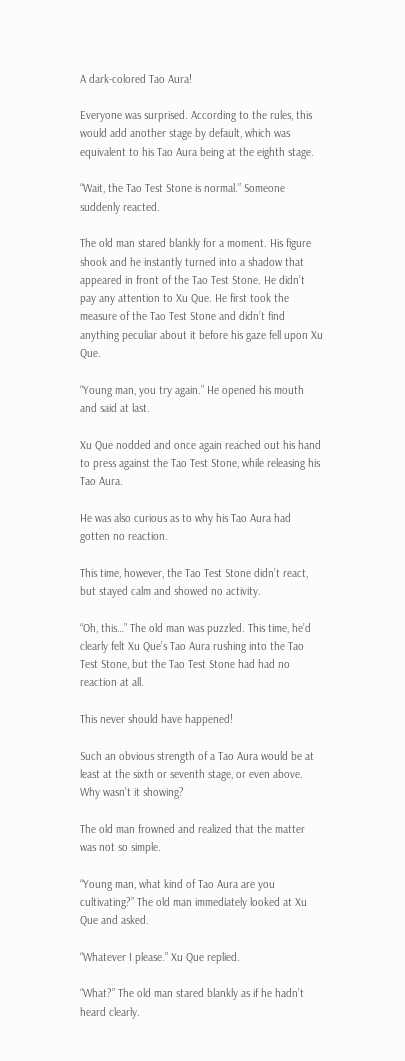A dark-colored Tao Aura!

Everyone was surprised. According to the rules, this would add another stage by default, which was equivalent to his Tao Aura being at the eighth stage.

“Wait, the Tao Test Stone is normal.” Someone suddenly reacted.

The old man stared blankly for a moment. His figure shook and he instantly turned into a shadow that appeared in front of the Tao Test Stone. He didn’t pay any attention to Xu Que. He first took the measure of the Tao Test Stone and didn’t find anything peculiar about it before his gaze fell upon Xu Que.

“Young man, you try again.” He opened his mouth and said at last.

Xu Que nodded and once again reached out his hand to press against the Tao Test Stone, while releasing his Tao Aura.

He was also curious as to why his Tao Aura had gotten no reaction.

This time, however, the Tao Test Stone didn’t react, but stayed calm and showed no activity.

“Oh, this…” The old man was puzzled. This time, he’d clearly felt Xu Que’s Tao Aura rushing into the Tao Test Stone, but the Tao Test Stone had had no reaction at all.

This never should have happened!

Such an obvious strength of a Tao Aura would be at least at the sixth or seventh stage, or even above. Why wasn’t it showing?

The old man frowned and realized that the matter was not so simple.

“Young man, what kind of Tao Aura are you cultivating?” The old man immediately looked at Xu Que and asked.

“Whatever I please.” Xu Que replied.

“What?” The old man stared blankly as if he hadn’t heard clearly.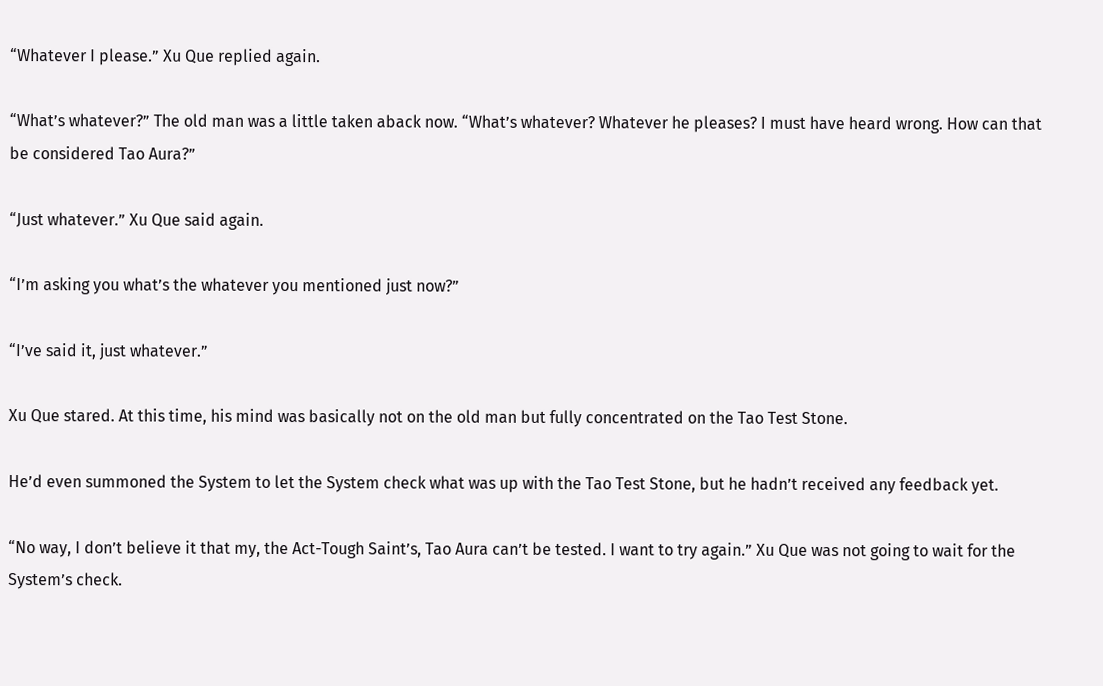“Whatever I please.” Xu Que replied again.

“What’s whatever?” The old man was a little taken aback now. “What’s whatever? Whatever he pleases? I must have heard wrong. How can that be considered Tao Aura?”

“Just whatever.” Xu Que said again.

“I’m asking you what’s the whatever you mentioned just now?”

“I’ve said it, just whatever.”

Xu Que stared. At this time, his mind was basically not on the old man but fully concentrated on the Tao Test Stone.

He’d even summoned the System to let the System check what was up with the Tao Test Stone, but he hadn’t received any feedback yet.

“No way, I don’t believe it that my, the Act-Tough Saint’s, Tao Aura can’t be tested. I want to try again.” Xu Que was not going to wait for the System’s check.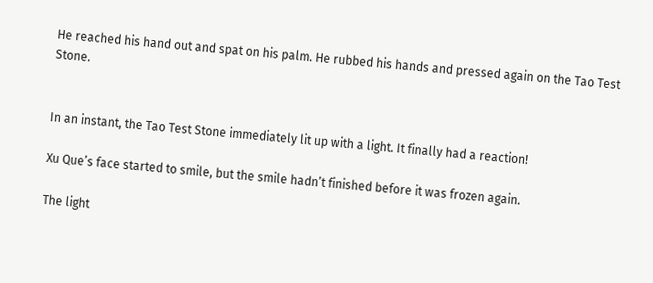He reached his hand out and spat on his palm. He rubbed his hands and pressed again on the Tao Test Stone.


In an instant, the Tao Test Stone immediately lit up with a light. It finally had a reaction!

Xu Que’s face started to smile, but the smile hadn’t finished before it was frozen again.

The light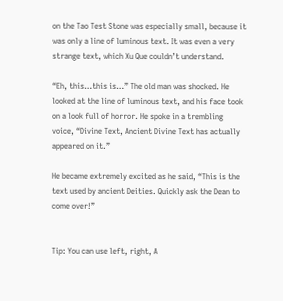on the Tao Test Stone was especially small, because it was only a line of luminous text. It was even a very strange text, which Xu Que couldn’t understand.

“Eh, this…this is…” The old man was shocked. He looked at the line of luminous text, and his face took on a look full of horror. He spoke in a trembling voice, “Divine Text, Ancient Divine Text has actually appeared on it.”

He became extremely excited as he said, “This is the text used by ancient Deities. Quickly ask the Dean to come over!”


Tip: You can use left, right, A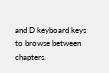and D keyboard keys to browse between chapters.